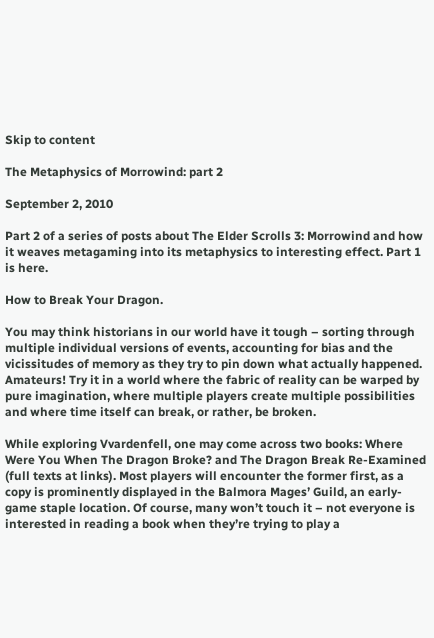Skip to content

The Metaphysics of Morrowind: part 2

September 2, 2010

Part 2 of a series of posts about The Elder Scrolls 3: Morrowind and how it weaves metagaming into its metaphysics to interesting effect. Part 1 is here.

How to Break Your Dragon.

You may think historians in our world have it tough – sorting through multiple individual versions of events, accounting for bias and the vicissitudes of memory as they try to pin down what actually happened. Amateurs! Try it in a world where the fabric of reality can be warped by pure imagination, where multiple players create multiple possibilities and where time itself can break, or rather, be broken.

While exploring Vvardenfell, one may come across two books: Where Were You When The Dragon Broke? and The Dragon Break Re-Examined (full texts at links). Most players will encounter the former first, as a copy is prominently displayed in the Balmora Mages’ Guild, an early-game staple location. Of course, many won’t touch it – not everyone is interested in reading a book when they’re trying to play a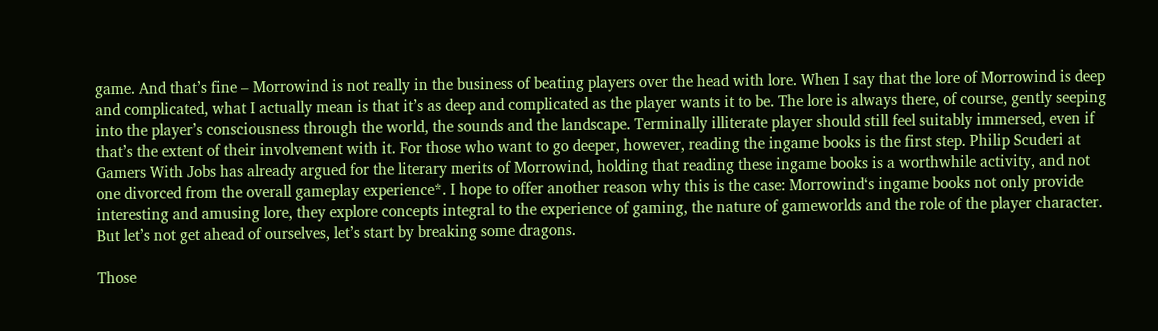game. And that’s fine – Morrowind is not really in the business of beating players over the head with lore. When I say that the lore of Morrowind is deep and complicated, what I actually mean is that it’s as deep and complicated as the player wants it to be. The lore is always there, of course, gently seeping into the player’s consciousness through the world, the sounds and the landscape. Terminally illiterate player should still feel suitably immersed, even if that’s the extent of their involvement with it. For those who want to go deeper, however, reading the ingame books is the first step. Philip Scuderi at Gamers With Jobs has already argued for the literary merits of Morrowind, holding that reading these ingame books is a worthwhile activity, and not one divorced from the overall gameplay experience*. I hope to offer another reason why this is the case: Morrowind‘s ingame books not only provide interesting and amusing lore, they explore concepts integral to the experience of gaming, the nature of gameworlds and the role of the player character. But let’s not get ahead of ourselves, let’s start by breaking some dragons.

Those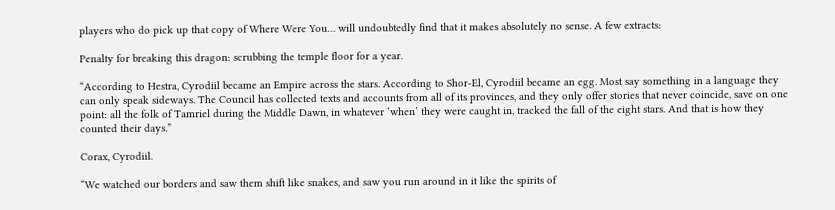players who do pick up that copy of Where Were You… will undoubtedly find that it makes absolutely no sense. A few extracts:

Penalty for breaking this dragon: scrubbing the temple floor for a year.

“According to Hestra, Cyrodiil became an Empire across the stars. According to Shor-El, Cyrodiil became an egg. Most say something in a language they can only speak sideways. The Council has collected texts and accounts from all of its provinces, and they only offer stories that never coincide, save on one point: all the folk of Tamriel during the Middle Dawn, in whatever ‘when’ they were caught in, tracked the fall of the eight stars. And that is how they counted their days.”

Corax, Cyrodiil.

“We watched our borders and saw them shift like snakes, and saw you run around in it like the spirits of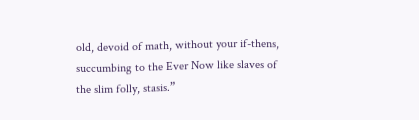old, devoid of math, without your if-thens, succumbing to the Ever Now like slaves of the slim folly, stasis.”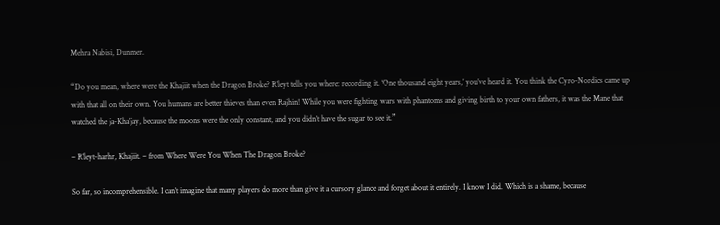Mehra Nabisi, Dunmer.

“Do you mean, where were the Khajiit when the Dragon Broke? R’leyt tells you where: recording it. ‘One thousand eight years,’ you’ve heard it. You think the Cyro-Nordics came up with that all on their own. You humans are better thieves than even Rajhin! While you were fighting wars with phantoms and giving birth to your own fathers, it was the Mane that watched the ja-Kha’jay, because the moons were the only constant, and you didn’t have the sugar to see it.”

– R’leyt-harhr, Khajiit. – from Where Were You When The Dragon Broke?

So far, so incomprehensible. I can’t imagine that many players do more than give it a cursory glance and forget about it entirely. I know I did. Which is a shame, because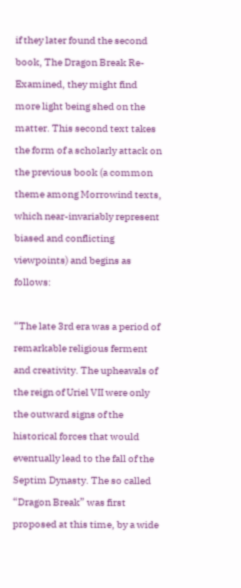if they later found the second book, The Dragon Break Re-Examined, they might find more light being shed on the matter. This second text takes the form of a scholarly attack on the previous book (a common theme among Morrowind texts, which near-invariably represent biased and conflicting viewpoints) and begins as follows:

“The late 3rd era was a period of remarkable religious ferment and creativity. The upheavals of the reign of Uriel VII were only the outward signs of the historical forces that would eventually lead to the fall of the Septim Dynasty. The so called “Dragon Break” was first proposed at this time, by a wide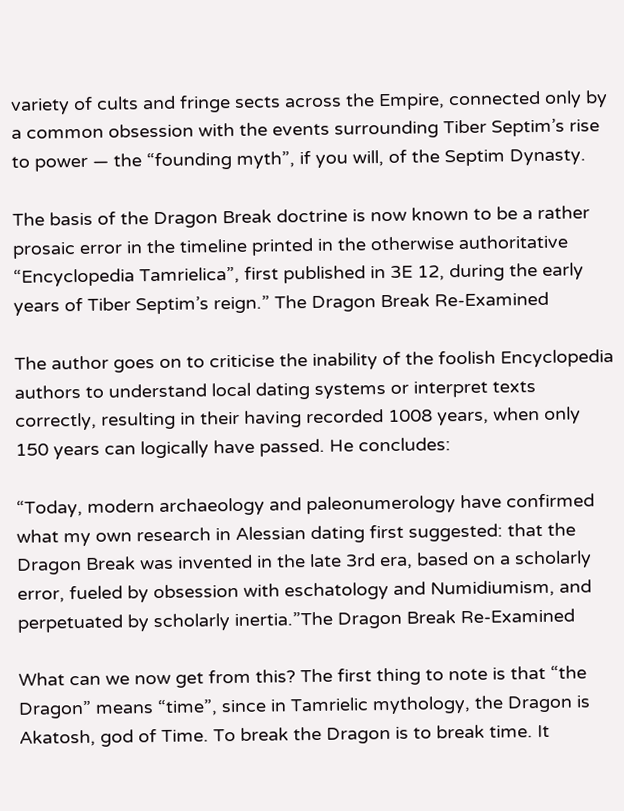variety of cults and fringe sects across the Empire, connected only by a common obsession with the events surrounding Tiber Septim’s rise to power — the “founding myth”, if you will, of the Septim Dynasty.

The basis of the Dragon Break doctrine is now known to be a rather prosaic error in the timeline printed in the otherwise authoritative “Encyclopedia Tamrielica”, first published in 3E 12, during the early years of Tiber Septim’s reign.” The Dragon Break Re-Examined

The author goes on to criticise the inability of the foolish Encyclopedia authors to understand local dating systems or interpret texts correctly, resulting in their having recorded 1008 years, when only 150 years can logically have passed. He concludes:

“Today, modern archaeology and paleonumerology have confirmed what my own research in Alessian dating first suggested: that the Dragon Break was invented in the late 3rd era, based on a scholarly error, fueled by obsession with eschatology and Numidiumism, and perpetuated by scholarly inertia.”The Dragon Break Re-Examined

What can we now get from this? The first thing to note is that “the Dragon” means “time”, since in Tamrielic mythology, the Dragon is Akatosh, god of Time. To break the Dragon is to break time. It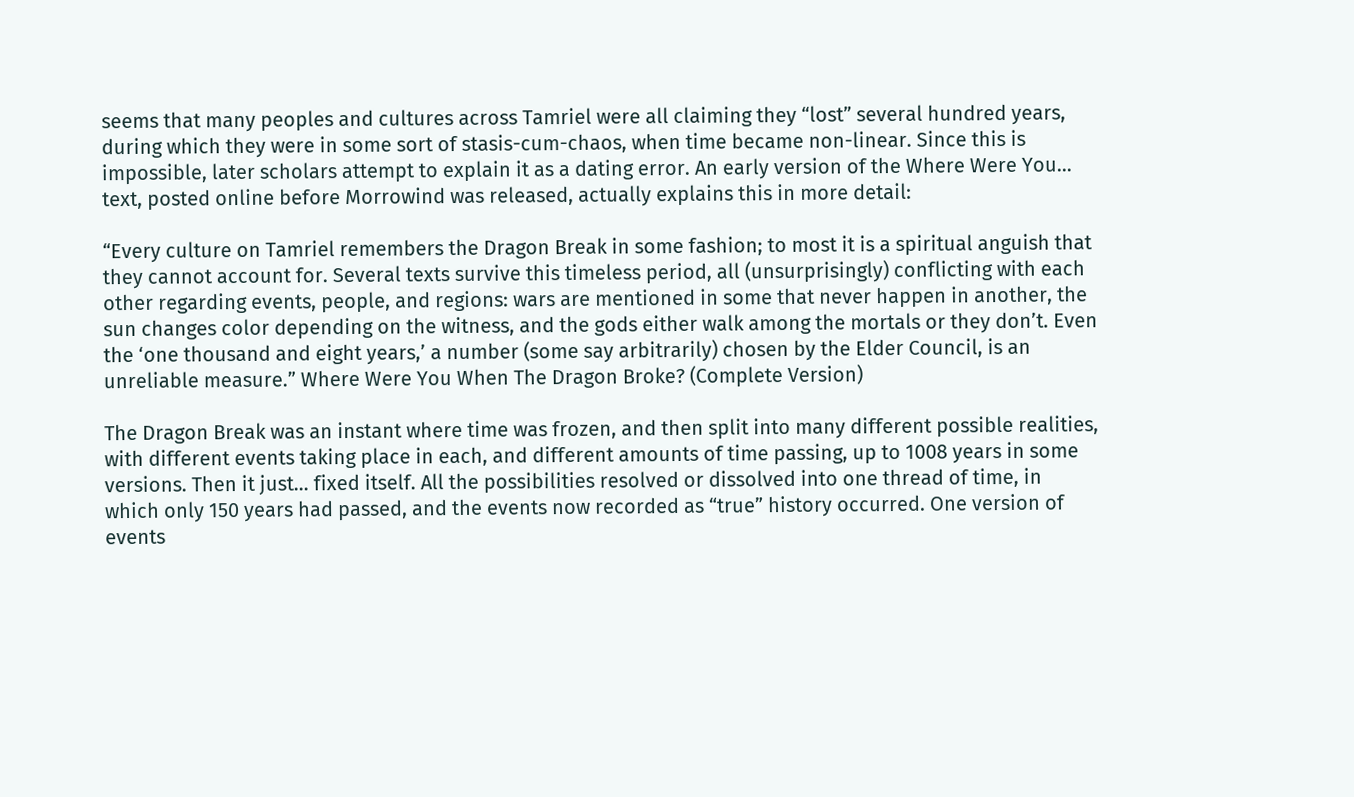seems that many peoples and cultures across Tamriel were all claiming they “lost” several hundred years, during which they were in some sort of stasis-cum-chaos, when time became non-linear. Since this is impossible, later scholars attempt to explain it as a dating error. An early version of the Where Were You… text, posted online before Morrowind was released, actually explains this in more detail:

“Every culture on Tamriel remembers the Dragon Break in some fashion; to most it is a spiritual anguish that they cannot account for. Several texts survive this timeless period, all (unsurprisingly) conflicting with each other regarding events, people, and regions: wars are mentioned in some that never happen in another, the sun changes color depending on the witness, and the gods either walk among the mortals or they don’t. Even the ‘one thousand and eight years,’ a number (some say arbitrarily) chosen by the Elder Council, is an unreliable measure.” Where Were You When The Dragon Broke? (Complete Version)

The Dragon Break was an instant where time was frozen, and then split into many different possible realities, with different events taking place in each, and different amounts of time passing, up to 1008 years in some versions. Then it just… fixed itself. All the possibilities resolved or dissolved into one thread of time, in which only 150 years had passed, and the events now recorded as “true” history occurred. One version of events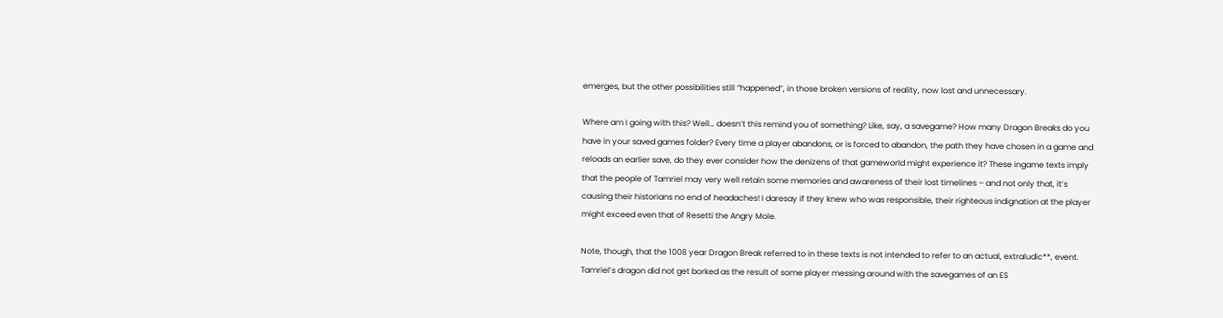emerges, but the other possibilities still “happened”, in those broken versions of reality, now lost and unnecessary.

Where am I going with this? Well… doesn’t this remind you of something? Like, say, a savegame? How many Dragon Breaks do you have in your saved games folder? Every time a player abandons, or is forced to abandon, the path they have chosen in a game and reloads an earlier save, do they ever consider how the denizens of that gameworld might experience it? These ingame texts imply that the people of Tamriel may very well retain some memories and awareness of their lost timelines – and not only that, it’s causing their historians no end of headaches! I daresay if they knew who was responsible, their righteous indignation at the player might exceed even that of Resetti the Angry Mole.

Note, though, that the 1008 year Dragon Break referred to in these texts is not intended to refer to an actual, extraludic**, event. Tamriel’s dragon did not get borked as the result of some player messing around with the savegames of an ES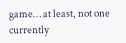game… at least, not one currently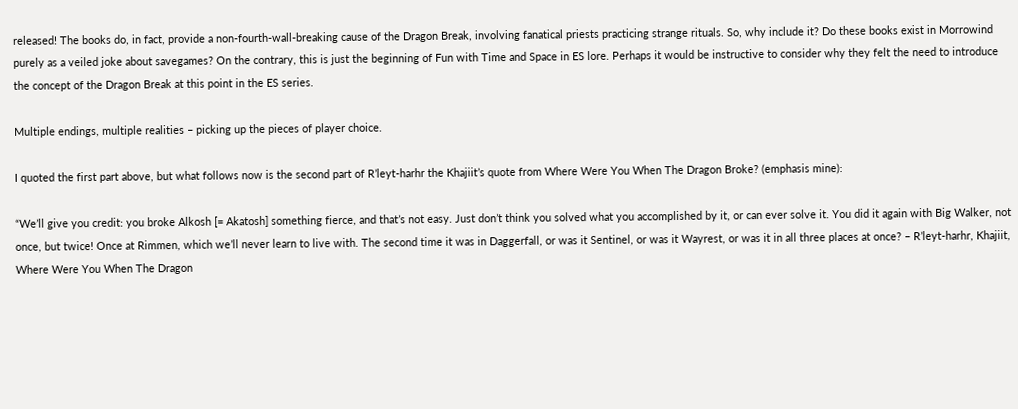released! The books do, in fact, provide a non-fourth-wall-breaking cause of the Dragon Break, involving fanatical priests practicing strange rituals. So, why include it? Do these books exist in Morrowind purely as a veiled joke about savegames? On the contrary, this is just the beginning of Fun with Time and Space in ES lore. Perhaps it would be instructive to consider why they felt the need to introduce the concept of the Dragon Break at this point in the ES series.

Multiple endings, multiple realities – picking up the pieces of player choice.

I quoted the first part above, but what follows now is the second part of R’leyt-harhr the Khajiit’s quote from Where Were You When The Dragon Broke? (emphasis mine):

“We’ll give you credit: you broke Alkosh [= Akatosh] something fierce, and that’s not easy. Just don’t think you solved what you accomplished by it, or can ever solve it. You did it again with Big Walker, not once, but twice! Once at Rimmen, which we’ll never learn to live with. The second time it was in Daggerfall, or was it Sentinel, or was it Wayrest, or was it in all three places at once? – R’leyt-harhr, Khajiit, Where Were You When The Dragon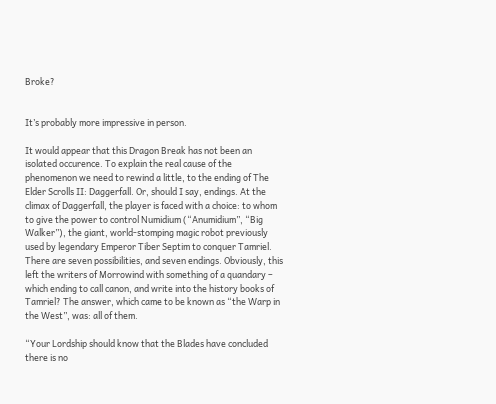Broke?


It’s probably more impressive in person.

It would appear that this Dragon Break has not been an isolated occurence. To explain the real cause of the phenomenon we need to rewind a little, to the ending of The Elder Scrolls II: Daggerfall. Or, should I say, endings. At the climax of Daggerfall, the player is faced with a choice: to whom to give the power to control Numidium (“Anumidium”, “Big Walker”), the giant, world-stomping magic robot previously used by legendary Emperor Tiber Septim to conquer Tamriel. There are seven possibilities, and seven endings. Obviously, this left the writers of Morrowind with something of a quandary – which ending to call canon, and write into the history books of Tamriel? The answer, which came to be known as “the Warp in the West”, was: all of them.

“Your Lordship should know that the Blades have concluded there is no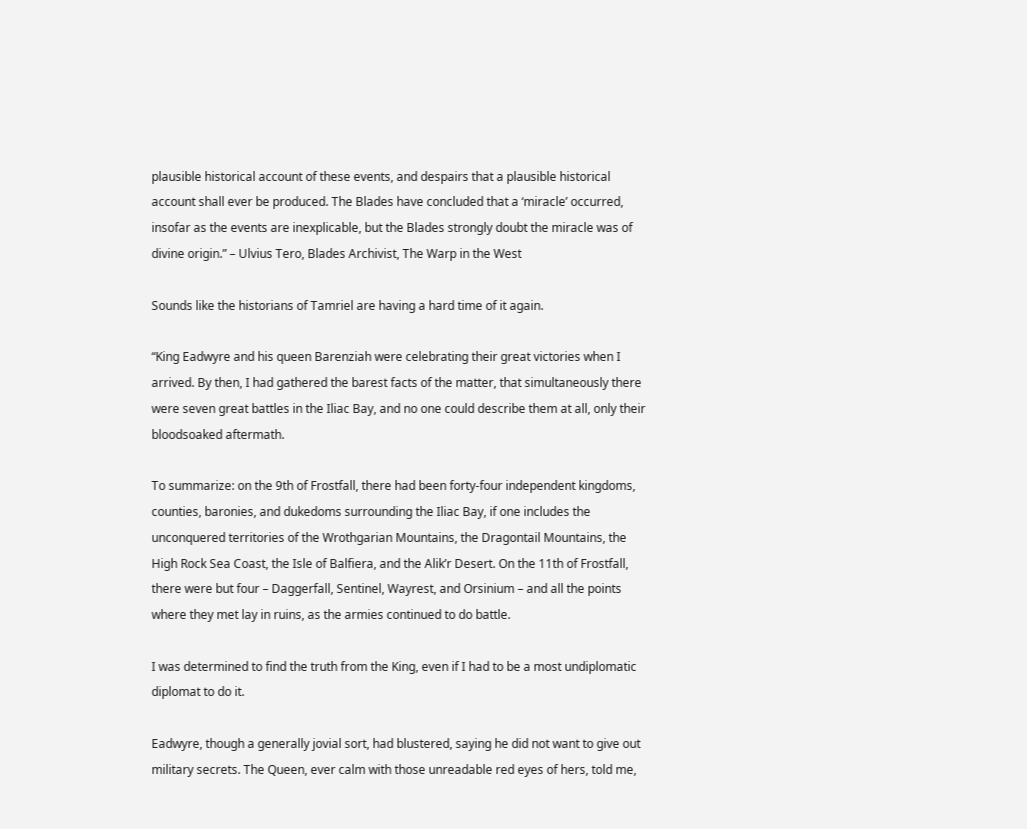plausible historical account of these events, and despairs that a plausible historical account shall ever be produced. The Blades have concluded that a ‘miracle’ occurred, insofar as the events are inexplicable, but the Blades strongly doubt the miracle was of divine origin.” – Ulvius Tero, Blades Archivist, The Warp in the West

Sounds like the historians of Tamriel are having a hard time of it again.

“King Eadwyre and his queen Barenziah were celebrating their great victories when I arrived. By then, I had gathered the barest facts of the matter, that simultaneously there were seven great battles in the Iliac Bay, and no one could describe them at all, only their bloodsoaked aftermath.

To summarize: on the 9th of Frostfall, there had been forty-four independent kingdoms, counties, baronies, and dukedoms surrounding the Iliac Bay, if one includes the unconquered territories of the Wrothgarian Mountains, the Dragontail Mountains, the High Rock Sea Coast, the Isle of Balfiera, and the Alik’r Desert. On the 11th of Frostfall, there were but four – Daggerfall, Sentinel, Wayrest, and Orsinium – and all the points where they met lay in ruins, as the armies continued to do battle.

I was determined to find the truth from the King, even if I had to be a most undiplomatic diplomat to do it.

Eadwyre, though a generally jovial sort, had blustered, saying he did not want to give out military secrets. The Queen, ever calm with those unreadable red eyes of hers, told me,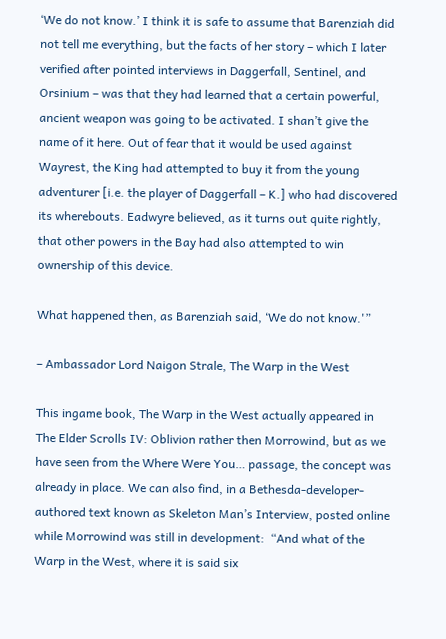‘We do not know.’ I think it is safe to assume that Barenziah did not tell me everything, but the facts of her story – which I later verified after pointed interviews in Daggerfall, Sentinel, and Orsinium – was that they had learned that a certain powerful, ancient weapon was going to be activated. I shan’t give the name of it here. Out of fear that it would be used against Wayrest, the King had attempted to buy it from the young adventurer [i.e. the player of Daggerfall – K.] who had discovered its wherebouts. Eadwyre believed, as it turns out quite rightly, that other powers in the Bay had also attempted to win ownership of this device.

What happened then, as Barenziah said, ‘We do not know.'”

– Ambassador Lord Naigon Strale, The Warp in the West

This ingame book, The Warp in the West actually appeared in The Elder Scrolls IV: Oblivion rather then Morrowind, but as we have seen from the Where Were You… passage, the concept was already in place. We can also find, in a Bethesda-developer-authored text known as Skeleton Man’s Interview, posted online while Morrowind was still in development:  “And what of the Warp in the West, where it is said six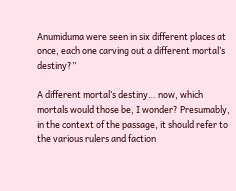Anumiduma were seen in six different places at once, each one carving out a different mortal’s destiny?”

A different mortal’s destiny… now, which mortals would those be, I wonder? Presumably, in the context of the passage, it should refer to the various rulers and faction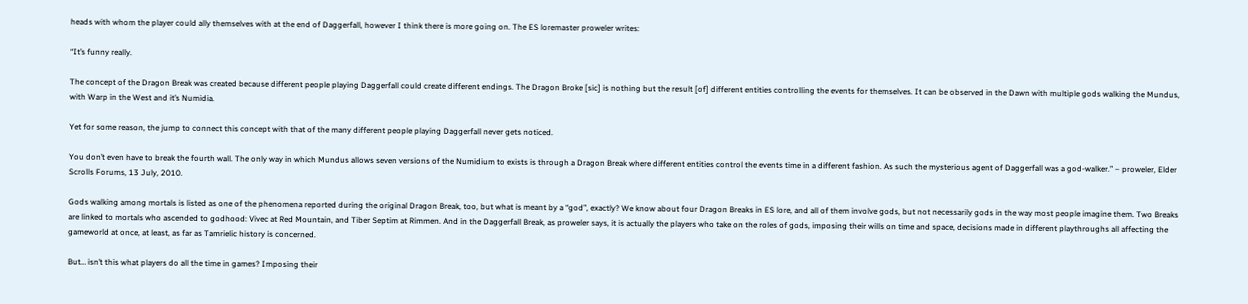heads with whom the player could ally themselves with at the end of Daggerfall, however I think there is more going on. The ES loremaster proweler writes:

“It’s funny really.

The concept of the Dragon Break was created because different people playing Daggerfall could create different endings. The Dragon Broke [sic] is nothing but the result [of] different entities controlling the events for themselves. It can be observed in the Dawn with multiple gods walking the Mundus, with Warp in the West and it’s Numidia.

Yet for some reason, the jump to connect this concept with that of the many different people playing Daggerfall never gets noticed.

You don’t even have to break the fourth wall. The only way in which Mundus allows seven versions of the Numidium to exists is through a Dragon Break where different entities control the events time in a different fashion. As such the mysterious agent of Daggerfall was a god-walker.” – proweler, Elder Scrolls Forums, 13 July, 2010.

Gods walking among mortals is listed as one of the phenomena reported during the original Dragon Break, too, but what is meant by a “god”, exactly? We know about four Dragon Breaks in ES lore, and all of them involve gods, but not necessarily gods in the way most people imagine them. Two Breaks are linked to mortals who ascended to godhood: Vivec at Red Mountain, and Tiber Septim at Rimmen. And in the Daggerfall Break, as proweler says, it is actually the players who take on the roles of gods, imposing their wills on time and space, decisions made in different playthroughs all affecting the gameworld at once, at least, as far as Tamrielic history is concerned.

But… isn’t this what players do all the time in games? Imposing their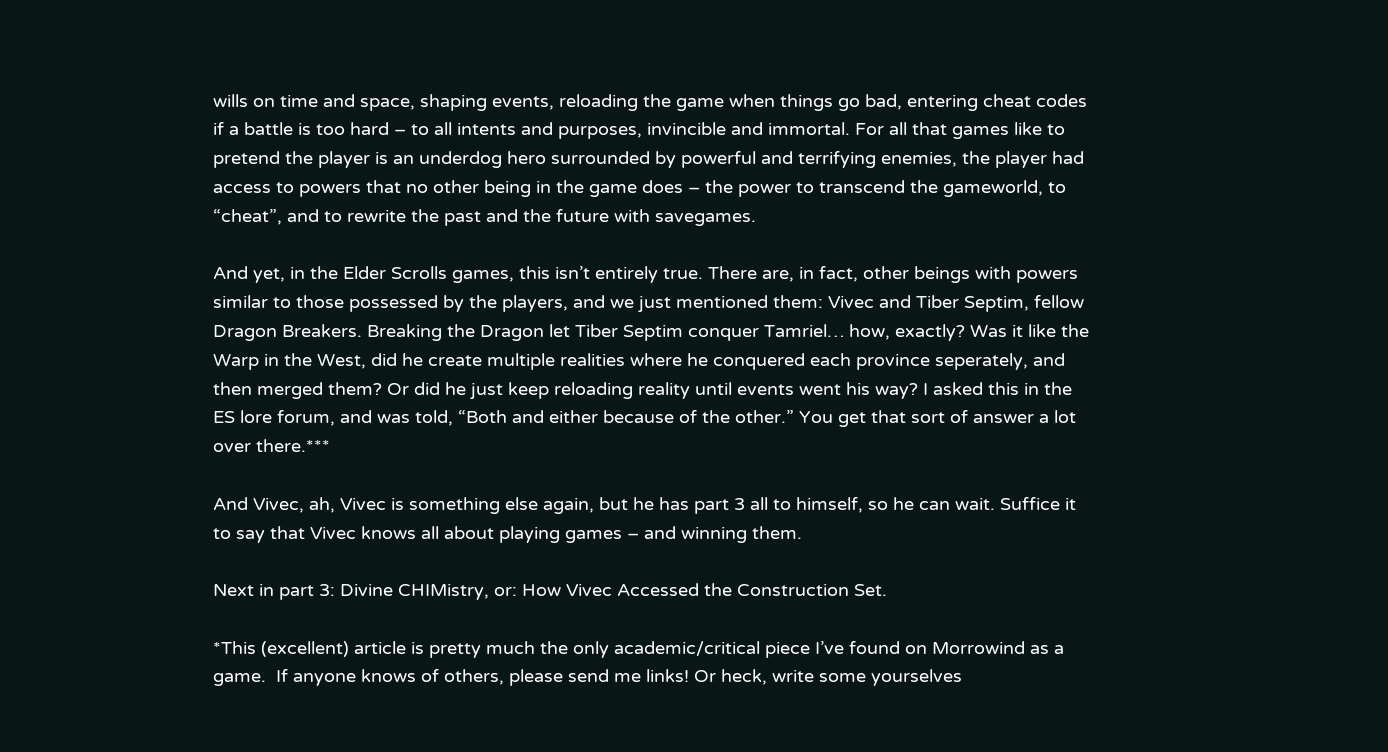wills on time and space, shaping events, reloading the game when things go bad, entering cheat codes if a battle is too hard – to all intents and purposes, invincible and immortal. For all that games like to pretend the player is an underdog hero surrounded by powerful and terrifying enemies, the player had access to powers that no other being in the game does – the power to transcend the gameworld, to “cheat”, and to rewrite the past and the future with savegames.

And yet, in the Elder Scrolls games, this isn’t entirely true. There are, in fact, other beings with powers similar to those possessed by the players, and we just mentioned them: Vivec and Tiber Septim, fellow Dragon Breakers. Breaking the Dragon let Tiber Septim conquer Tamriel… how, exactly? Was it like the Warp in the West, did he create multiple realities where he conquered each province seperately, and then merged them? Or did he just keep reloading reality until events went his way? I asked this in the ES lore forum, and was told, “Both and either because of the other.” You get that sort of answer a lot over there.***

And Vivec, ah, Vivec is something else again, but he has part 3 all to himself, so he can wait. Suffice it to say that Vivec knows all about playing games – and winning them.

Next in part 3: Divine CHIMistry, or: How Vivec Accessed the Construction Set.

*This (excellent) article is pretty much the only academic/critical piece I’ve found on Morrowind as a game.  If anyone knows of others, please send me links! Or heck, write some yourselves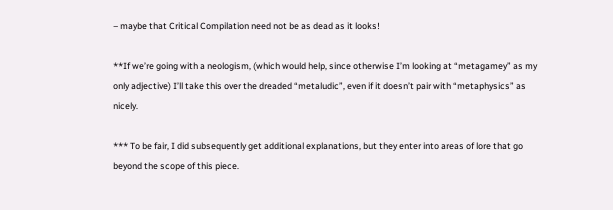– maybe that Critical Compilation need not be as dead as it looks!

**If we’re going with a neologism, (which would help, since otherwise I’m looking at “metagamey” as my only adjective) I’ll take this over the dreaded “metaludic”, even if it doesn’t pair with “metaphysics” as nicely.

*** To be fair, I did subsequently get additional explanations, but they enter into areas of lore that go beyond the scope of this piece.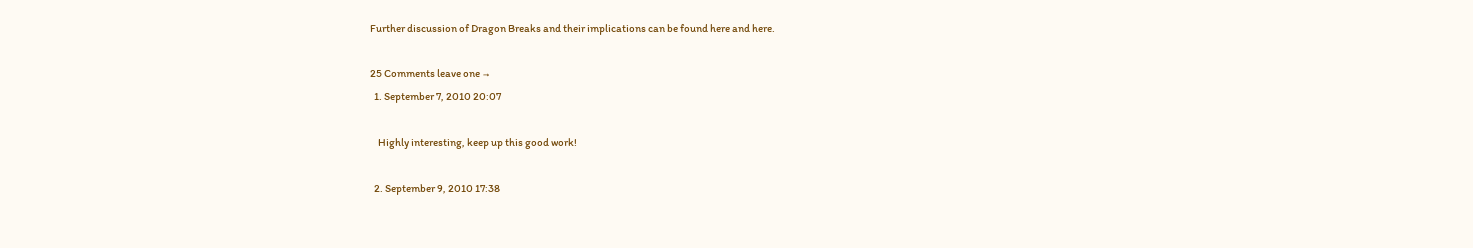Further discussion of Dragon Breaks and their implications can be found here and here.

25 Comments leave one →
  1. September 7, 2010 20:07

    Highly interesting, keep up this good work!

  2. September 9, 2010 17:38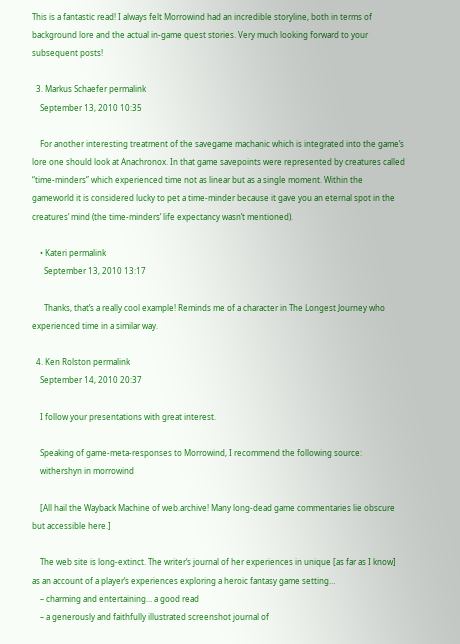This is a fantastic read! I always felt Morrowind had an incredible storyline, both in terms of background lore and the actual in-game quest stories. Very much looking forward to your subsequent posts!

  3. Markus Schaefer permalink
    September 13, 2010 10:35

    For another interesting treatment of the savegame machanic which is integrated into the game’s lore one should look at Anachronox. In that game savepoints were represented by creatures called “time-minders” which experienced time not as linear but as a single moment. Within the gameworld it is considered lucky to pet a time-minder because it gave you an eternal spot in the creatures’ mind (the time-minders’ life expectancy wasn’t mentioned).

    • Kateri permalink
      September 13, 2010 13:17

      Thanks, that’s a really cool example! Reminds me of a character in The Longest Journey who experienced time in a similar way.

  4. Ken Rolston permalink
    September 14, 2010 20:37

    I follow your presentations with great interest.

    Speaking of game-meta-responses to Morrowind, I recommend the following source:
    withershyn in morrowind

    [All hail the Wayback Machine of web.archive! Many long-dead game commentaries lie obscure but accessible here.]

    The web site is long-extinct. The writer’s journal of her experiences in unique [as far as I know] as an account of a player’s experiences exploring a heroic fantasy game setting…
    – charming and entertaining… a good read
    – a generously and faithfully illustrated screenshot journal of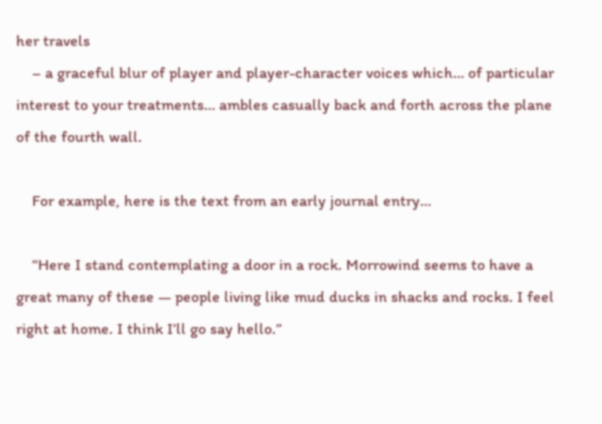her travels
    – a graceful blur of player and player-character voices which… of particular interest to your treatments… ambles casually back and forth across the plane of the fourth wall.

    For example, here is the text from an early journal entry…

    “Here I stand contemplating a door in a rock. Morrowind seems to have a great many of these — people living like mud ducks in shacks and rocks. I feel right at home. I think I’ll go say hello.”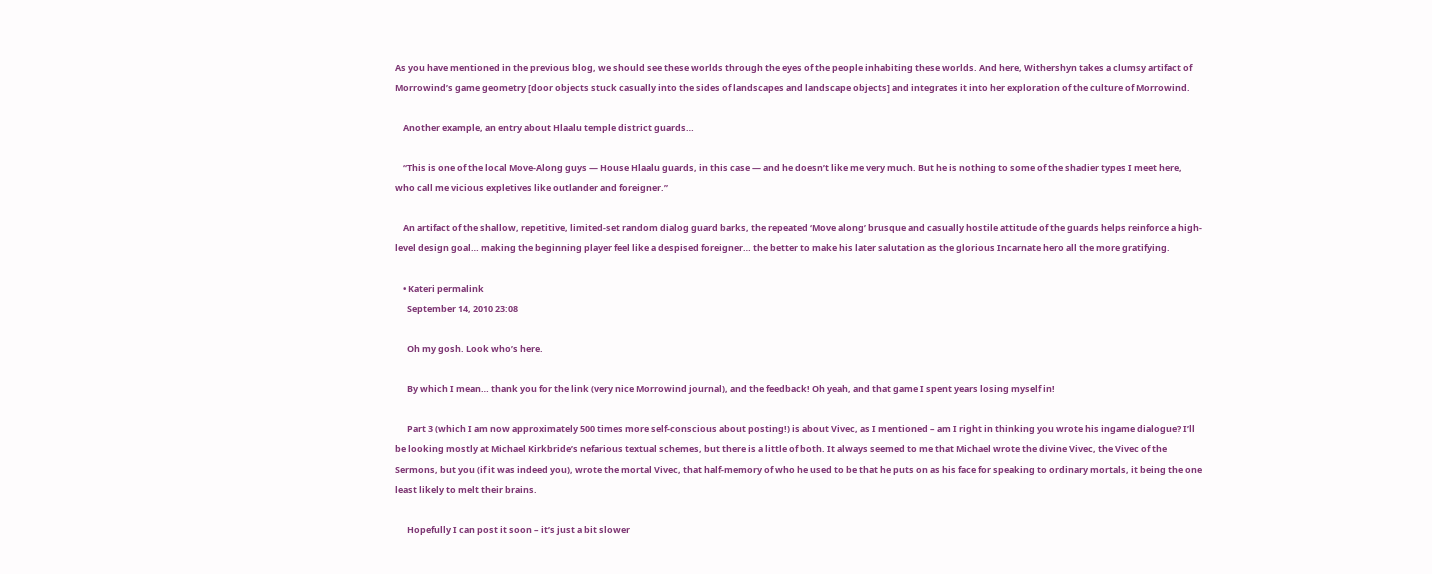As you have mentioned in the previous blog, we should see these worlds through the eyes of the people inhabiting these worlds. And here, Withershyn takes a clumsy artifact of Morrowind’s game geometry [door objects stuck casually into the sides of landscapes and landscape objects] and integrates it into her exploration of the culture of Morrowind.

    Another example, an entry about Hlaalu temple district guards…

    “This is one of the local Move-Along guys — House Hlaalu guards, in this case — and he doesn’t like me very much. But he is nothing to some of the shadier types I meet here, who call me vicious expletives like outlander and foreigner.”

    An artifact of the shallow, repetitive, limited-set random dialog guard barks, the repeated ‘Move along’ brusque and casually hostile attitude of the guards helps reinforce a high-level design goal… making the beginning player feel like a despised foreigner… the better to make his later salutation as the glorious Incarnate hero all the more gratifying.

    • Kateri permalink
      September 14, 2010 23:08

      Oh my gosh. Look who’s here.

      By which I mean… thank you for the link (very nice Morrowind journal), and the feedback! Oh yeah, and that game I spent years losing myself in!

      Part 3 (which I am now approximately 500 times more self-conscious about posting!) is about Vivec, as I mentioned – am I right in thinking you wrote his ingame dialogue? I’ll be looking mostly at Michael Kirkbride’s nefarious textual schemes, but there is a little of both. It always seemed to me that Michael wrote the divine Vivec, the Vivec of the Sermons, but you (if it was indeed you), wrote the mortal Vivec, that half-memory of who he used to be that he puts on as his face for speaking to ordinary mortals, it being the one least likely to melt their brains.

      Hopefully I can post it soon – it’s just a bit slower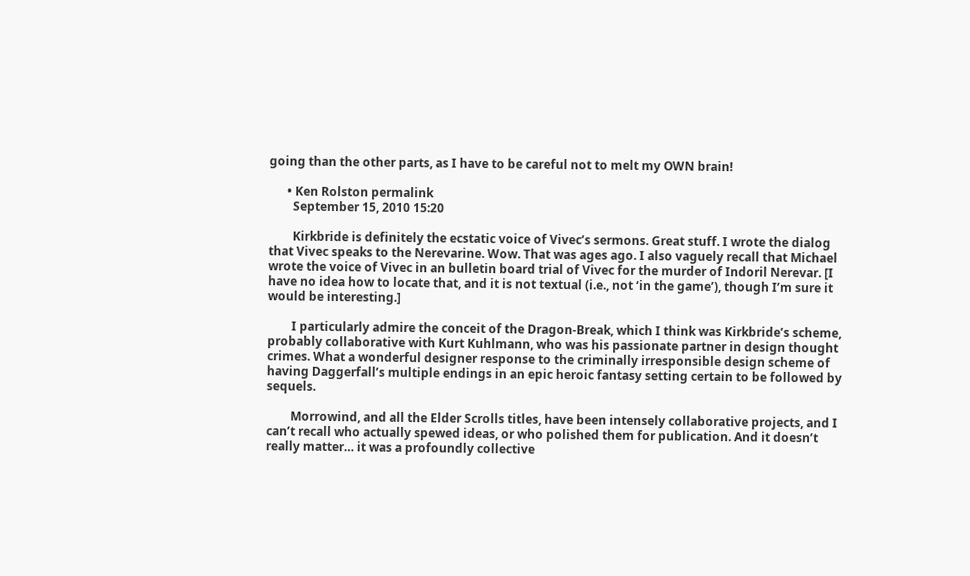going than the other parts, as I have to be careful not to melt my OWN brain!

      • Ken Rolston permalink
        September 15, 2010 15:20

        Kirkbride is definitely the ecstatic voice of Vivec’s sermons. Great stuff. I wrote the dialog that Vivec speaks to the Nerevarine. Wow. That was ages ago. I also vaguely recall that Michael wrote the voice of Vivec in an bulletin board trial of Vivec for the murder of Indoril Nerevar. [I have no idea how to locate that, and it is not textual (i.e., not ‘in the game’), though I’m sure it would be interesting.]

        I particularly admire the conceit of the Dragon-Break, which I think was Kirkbride’s scheme, probably collaborative with Kurt Kuhlmann, who was his passionate partner in design thought crimes. What a wonderful designer response to the criminally irresponsible design scheme of having Daggerfall’s multiple endings in an epic heroic fantasy setting certain to be followed by sequels.

        Morrowind, and all the Elder Scrolls titles, have been intensely collaborative projects, and I can’t recall who actually spewed ideas, or who polished them for publication. And it doesn’t really matter… it was a profoundly collective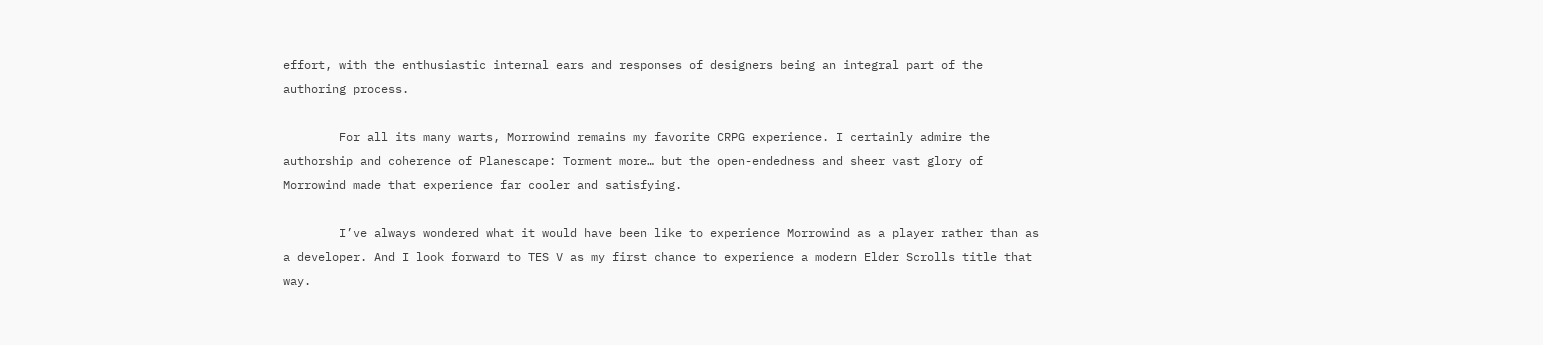effort, with the enthusiastic internal ears and responses of designers being an integral part of the authoring process.

        For all its many warts, Morrowind remains my favorite CRPG experience. I certainly admire the authorship and coherence of Planescape: Torment more… but the open-endedness and sheer vast glory of Morrowind made that experience far cooler and satisfying.

        I’ve always wondered what it would have been like to experience Morrowind as a player rather than as a developer. And I look forward to TES V as my first chance to experience a modern Elder Scrolls title that way.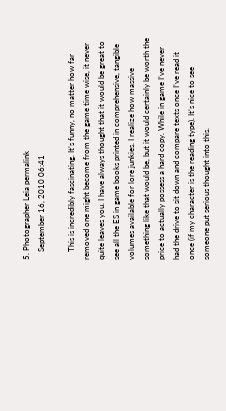5. Photographer Leia permalink
    September 16, 2010 06:41

    This is incredibly fascinating. It’s funny, no matter how far removed one might become from the game time wise, it never quite leaves you. I have always thought that it would be great to see all the ES in game books printed in comprehensive, tangible volumes available for lore junkies. I realize how massive something like that would be, but it would certainly be worth the price to actually possess a hard copy. While in game I’ve never had the drive to sit down and compare texts once I’ve read it once (if my character is the reading type). It’s nice to see someone put serious thought into this.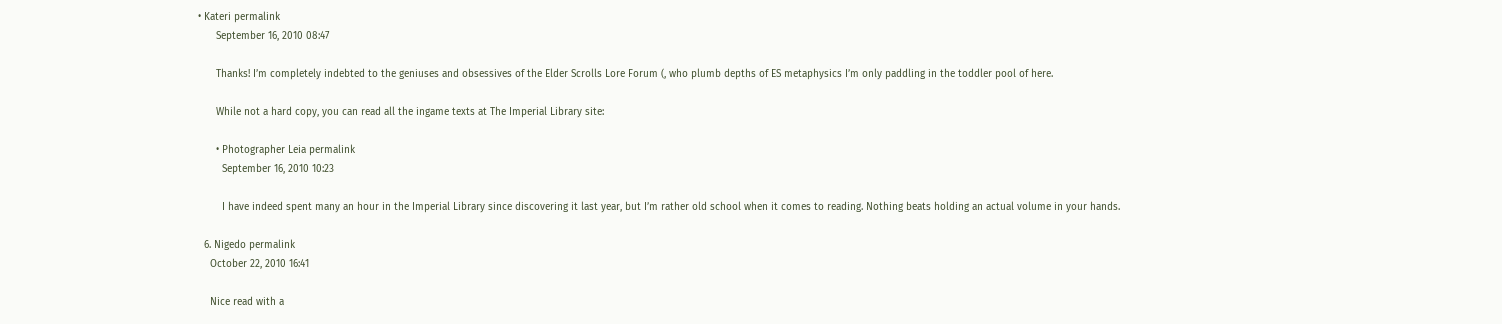• Kateri permalink
      September 16, 2010 08:47

      Thanks! I’m completely indebted to the geniuses and obsessives of the Elder Scrolls Lore Forum (, who plumb depths of ES metaphysics I’m only paddling in the toddler pool of here.

      While not a hard copy, you can read all the ingame texts at The Imperial Library site:

      • Photographer Leia permalink
        September 16, 2010 10:23

        I have indeed spent many an hour in the Imperial Library since discovering it last year, but I’m rather old school when it comes to reading. Nothing beats holding an actual volume in your hands.

  6. Nigedo permalink
    October 22, 2010 16:41

    Nice read with a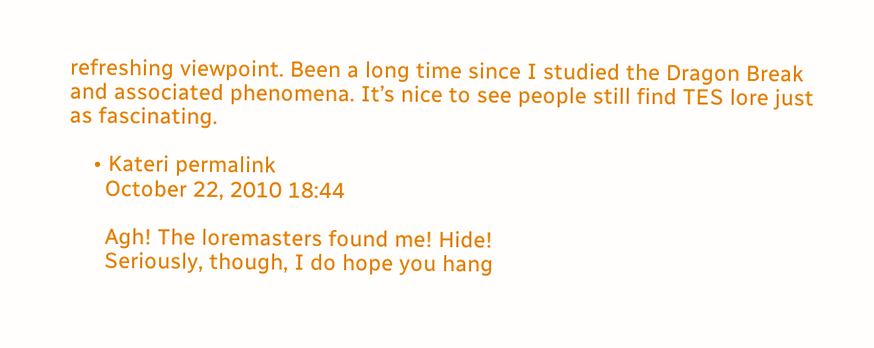refreshing viewpoint. Been a long time since I studied the Dragon Break and associated phenomena. It’s nice to see people still find TES lore just as fascinating.

    • Kateri permalink
      October 22, 2010 18:44

      Agh! The loremasters found me! Hide!
      Seriously, though, I do hope you hang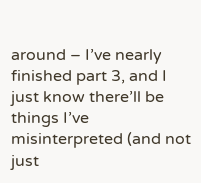around – I’ve nearly finished part 3, and I just know there’ll be things I’ve misinterpreted (and not just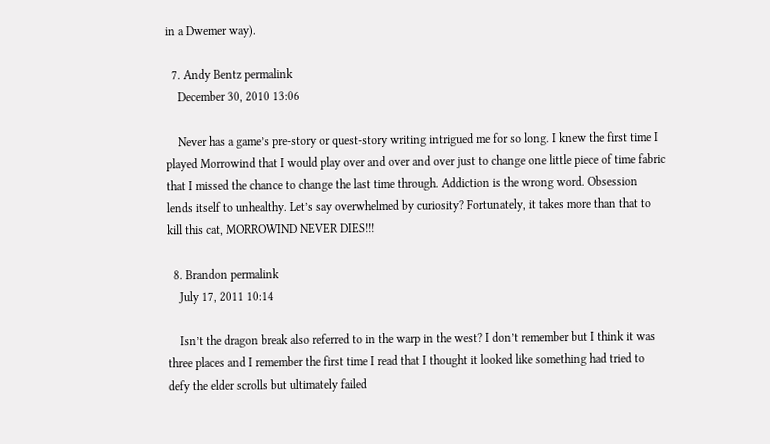in a Dwemer way).

  7. Andy Bentz permalink
    December 30, 2010 13:06

    Never has a game’s pre-story or quest-story writing intrigued me for so long. I knew the first time I played Morrowind that I would play over and over and over just to change one little piece of time fabric that I missed the chance to change the last time through. Addiction is the wrong word. Obsession lends itself to unhealthy. Let’s say overwhelmed by curiosity? Fortunately, it takes more than that to kill this cat, MORROWIND NEVER DIES!!!

  8. Brandon permalink
    July 17, 2011 10:14

    Isn’t the dragon break also referred to in the warp in the west? I don’t remember but I think it was three places and I remember the first time I read that I thought it looked like something had tried to defy the elder scrolls but ultimately failed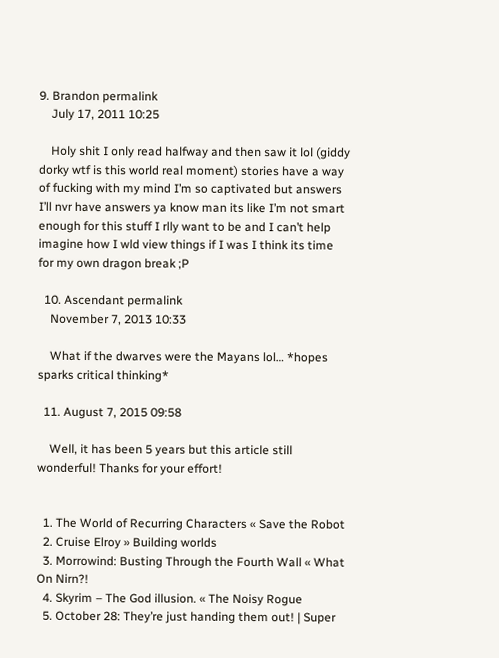9. Brandon permalink
    July 17, 2011 10:25

    Holy shit I only read halfway and then saw it lol (giddy dorky wtf is this world real moment) stories have a way of fucking with my mind I’m so captivated but answers I’ll nvr have answers ya know man its like I’m not smart enough for this stuff I rlly want to be and I can’t help imagine how I wld view things if I was I think its time for my own dragon break ;P

  10. Ascendant permalink
    November 7, 2013 10:33

    What if the dwarves were the Mayans lol… *hopes sparks critical thinking*

  11. August 7, 2015 09:58

    Well, it has been 5 years but this article still wonderful! Thanks for your effort!


  1. The World of Recurring Characters « Save the Robot
  2. Cruise Elroy » Building worlds
  3. Morrowind: Busting Through the Fourth Wall « What On Nirn?!
  4. Skyrim – The God illusion. « The Noisy Rogue
  5. October 28: They’re just handing them out! | Super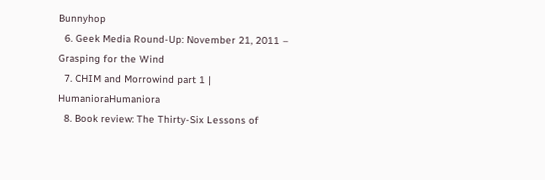Bunnyhop
  6. Geek Media Round-Up: November 21, 2011 – Grasping for the Wind
  7. CHIM and Morrowind part 1 | HumanioraHumaniora
  8. Book review: The Thirty-Six Lessons of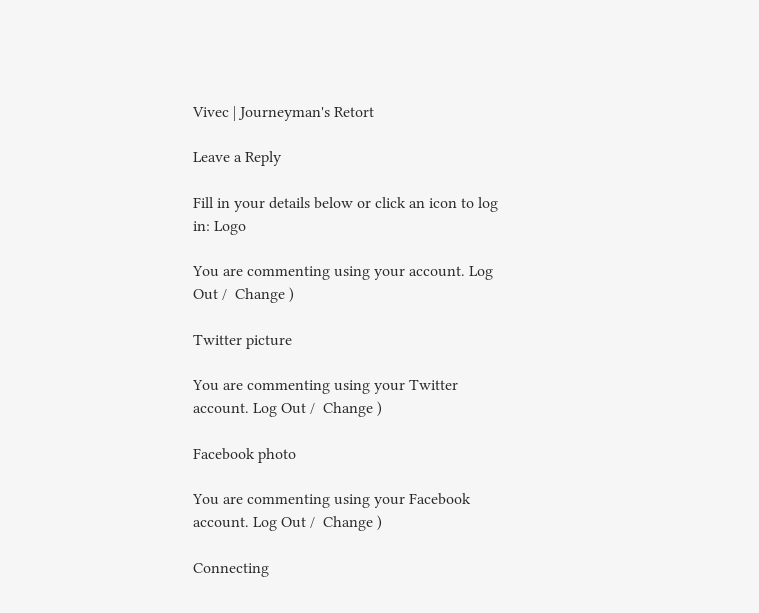Vivec | Journeyman's Retort

Leave a Reply

Fill in your details below or click an icon to log in: Logo

You are commenting using your account. Log Out /  Change )

Twitter picture

You are commenting using your Twitter account. Log Out /  Change )

Facebook photo

You are commenting using your Facebook account. Log Out /  Change )

Connecting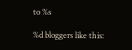to %s

%d bloggers like this: